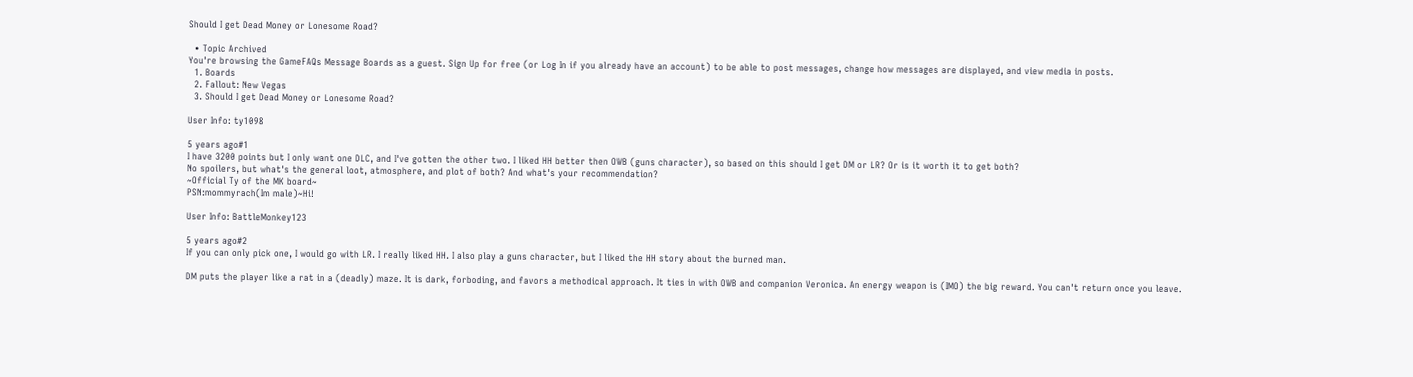Should I get Dead Money or Lonesome Road?

  • Topic Archived
You're browsing the GameFAQs Message Boards as a guest. Sign Up for free (or Log In if you already have an account) to be able to post messages, change how messages are displayed, and view media in posts.
  1. Boards
  2. Fallout: New Vegas
  3. Should I get Dead Money or Lonesome Road?

User Info: ty1098

5 years ago#1
I have 3200 points but I only want one DLC, and I've gotten the other two. I liked HH better then OWB (guns character), so based on this should I get DM or LR? Or is it worth it to get both?
No spoilers, but what's the general loot, atmosphere, and plot of both? And what's your recommendation?
~Official Ty of the MK board~
PSN:mommyrach(Im male)~Hi!

User Info: BattleMonkey123

5 years ago#2
If you can only pick one, I would go with LR. I really liked HH. I also play a guns character, but I liked the HH story about the burned man.

DM puts the player like a rat in a (deadly) maze. It is dark, forboding, and favors a methodical approach. It ties in with OWB and companion Veronica. An energy weapon is (IMO) the big reward. You can't return once you leave.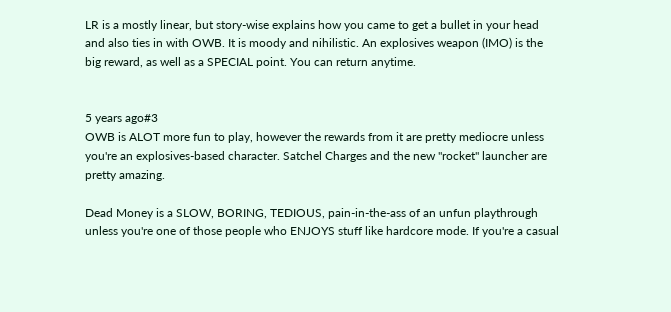LR is a mostly linear, but story-wise explains how you came to get a bullet in your head and also ties in with OWB. It is moody and nihilistic. An explosives weapon (IMO) is the big reward, as well as a SPECIAL point. You can return anytime.


5 years ago#3
OWB is ALOT more fun to play, however the rewards from it are pretty mediocre unless you're an explosives-based character. Satchel Charges and the new "rocket" launcher are pretty amazing.

Dead Money is a SLOW, BORING, TEDIOUS, pain-in-the-ass of an unfun playthrough unless you're one of those people who ENJOYS stuff like hardcore mode. If you're a casual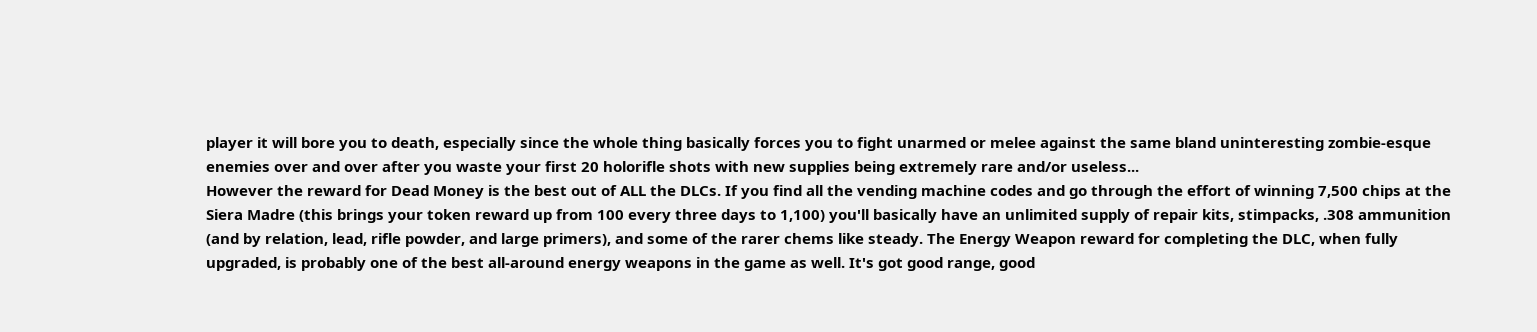player it will bore you to death, especially since the whole thing basically forces you to fight unarmed or melee against the same bland uninteresting zombie-esque enemies over and over after you waste your first 20 holorifle shots with new supplies being extremely rare and/or useless...
However the reward for Dead Money is the best out of ALL the DLCs. If you find all the vending machine codes and go through the effort of winning 7,500 chips at the Siera Madre (this brings your token reward up from 100 every three days to 1,100) you'll basically have an unlimited supply of repair kits, stimpacks, .308 ammunition (and by relation, lead, rifle powder, and large primers), and some of the rarer chems like steady. The Energy Weapon reward for completing the DLC, when fully upgraded, is probably one of the best all-around energy weapons in the game as well. It's got good range, good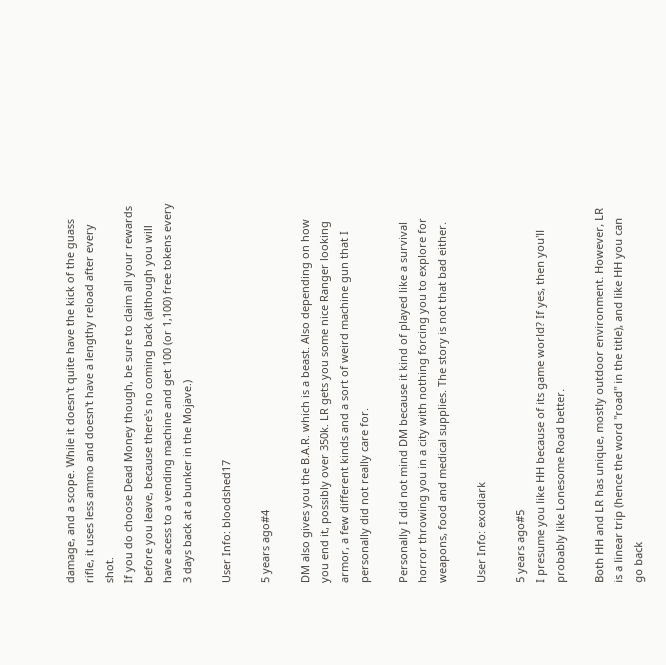damage, and a scope. While it doesn't quite have the kick of the guass rifle, it uses less ammo and doesn't have a lengthy reload after every shot.
If you do choose Dead Money though, be sure to claim all your rewards before you leave, because there's no coming back (although you will have acess to a vending machine and get 100 (or 1,100) free tokens every 3 days back at a bunker in the Mojave.)

User Info: bloodshed17

5 years ago#4

DM also gives you the B.A.R. which is a beast. Also depending on how you end it, possibly over 350k. LR gets you some nice Ranger looking armor, a few different kinds and a sort of weird machine gun that I personally did not really care for.

Personally I did not mind DM because it kind of played like a survival horror throwing you in a city with nothing forcing you to explore for weapons, food and medical supplies. The story is not that bad either.

User Info: exodiark

5 years ago#5
I presume you like HH because of its game world? If yes, then you'll probably like Lonesome Road better.

Both HH and LR has unique, mostly outdoor environment. However, LR is a linear trip (hence the word "road" in the title), and like HH you can go back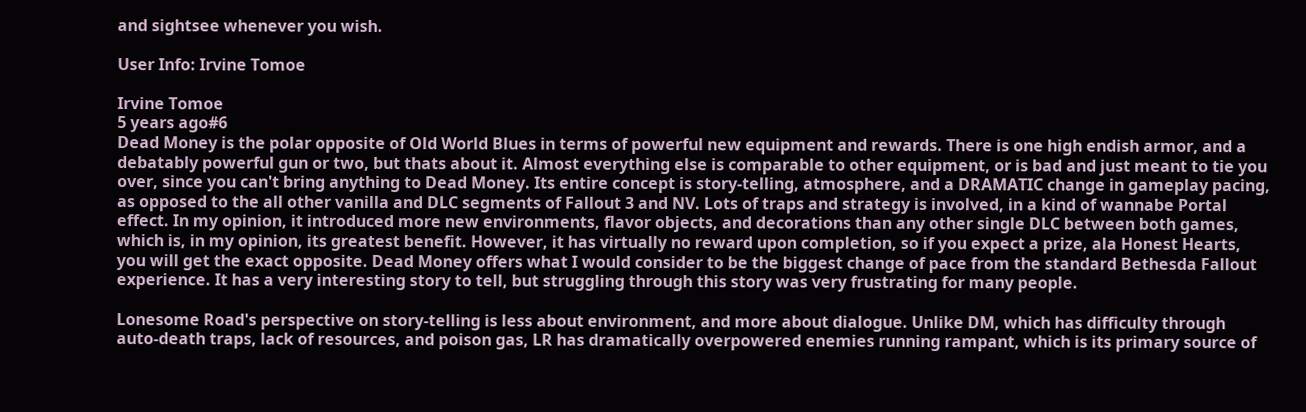and sightsee whenever you wish.

User Info: Irvine Tomoe

Irvine Tomoe
5 years ago#6
Dead Money is the polar opposite of Old World Blues in terms of powerful new equipment and rewards. There is one high endish armor, and a debatably powerful gun or two, but thats about it. Almost everything else is comparable to other equipment, or is bad and just meant to tie you over, since you can't bring anything to Dead Money. Its entire concept is story-telling, atmosphere, and a DRAMATIC change in gameplay pacing, as opposed to the all other vanilla and DLC segments of Fallout 3 and NV. Lots of traps and strategy is involved, in a kind of wannabe Portal effect. In my opinion, it introduced more new environments, flavor objects, and decorations than any other single DLC between both games, which is, in my opinion, its greatest benefit. However, it has virtually no reward upon completion, so if you expect a prize, ala Honest Hearts, you will get the exact opposite. Dead Money offers what I would consider to be the biggest change of pace from the standard Bethesda Fallout experience. It has a very interesting story to tell, but struggling through this story was very frustrating for many people.

Lonesome Road's perspective on story-telling is less about environment, and more about dialogue. Unlike DM, which has difficulty through auto-death traps, lack of resources, and poison gas, LR has dramatically overpowered enemies running rampant, which is its primary source of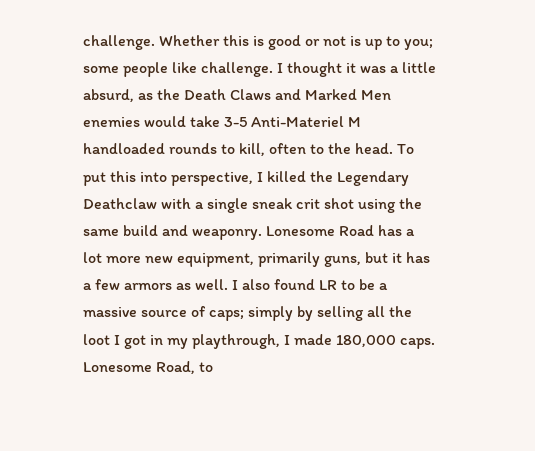challenge. Whether this is good or not is up to you; some people like challenge. I thought it was a little absurd, as the Death Claws and Marked Men enemies would take 3-5 Anti-Materiel M handloaded rounds to kill, often to the head. To put this into perspective, I killed the Legendary Deathclaw with a single sneak crit shot using the same build and weaponry. Lonesome Road has a lot more new equipment, primarily guns, but it has a few armors as well. I also found LR to be a massive source of caps; simply by selling all the loot I got in my playthrough, I made 180,000 caps. Lonesome Road, to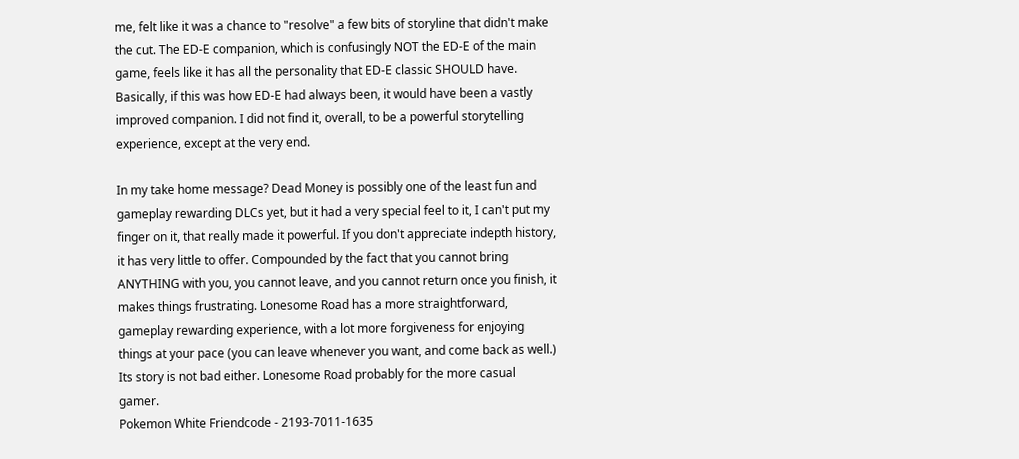me, felt like it was a chance to "resolve" a few bits of storyline that didn't make the cut. The ED-E companion, which is confusingly NOT the ED-E of the main game, feels like it has all the personality that ED-E classic SHOULD have. Basically, if this was how ED-E had always been, it would have been a vastly improved companion. I did not find it, overall, to be a powerful storytelling experience, except at the very end.

In my take home message? Dead Money is possibly one of the least fun and gameplay rewarding DLCs yet, but it had a very special feel to it, I can't put my finger on it, that really made it powerful. If you don't appreciate indepth history, it has very little to offer. Compounded by the fact that you cannot bring ANYTHING with you, you cannot leave, and you cannot return once you finish, it makes things frustrating. Lonesome Road has a more straightforward, gameplay rewarding experience, with a lot more forgiveness for enjoying things at your pace (you can leave whenever you want, and come back as well.) Its story is not bad either. Lonesome Road probably for the more casual gamer.
Pokemon White Friendcode - 2193-7011-1635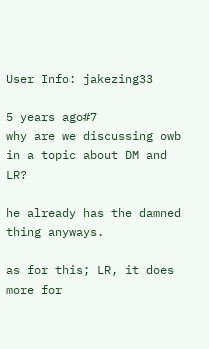User Info: jakezing33

5 years ago#7
why are we discussing owb in a topic about DM and LR?

he already has the damned thing anyways.

as for this; LR, it does more for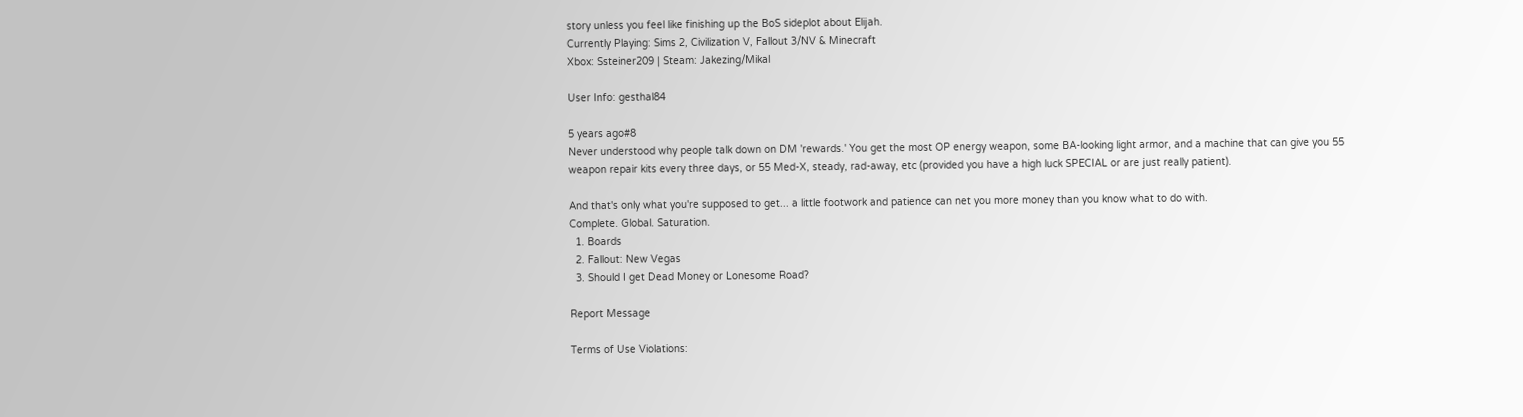story unless you feel like finishing up the BoS sideplot about Elijah.
Currently Playing: Sims 2, Civilization V, Fallout 3/NV & Minecraft
Xbox: Ssteiner209 | Steam: Jakezing/Mikal

User Info: gesthal84

5 years ago#8
Never understood why people talk down on DM 'rewards.' You get the most OP energy weapon, some BA-looking light armor, and a machine that can give you 55 weapon repair kits every three days, or 55 Med-X, steady, rad-away, etc (provided you have a high luck SPECIAL or are just really patient).

And that's only what you're supposed to get... a little footwork and patience can net you more money than you know what to do with.
Complete. Global. Saturation.
  1. Boards
  2. Fallout: New Vegas
  3. Should I get Dead Money or Lonesome Road?

Report Message

Terms of Use Violations: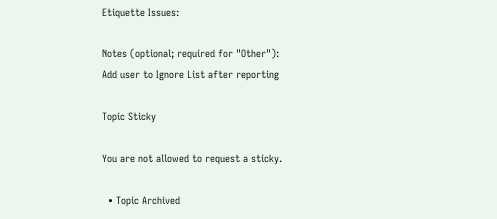Etiquette Issues:

Notes (optional; required for "Other"):
Add user to Ignore List after reporting

Topic Sticky

You are not allowed to request a sticky.

  • Topic Archived